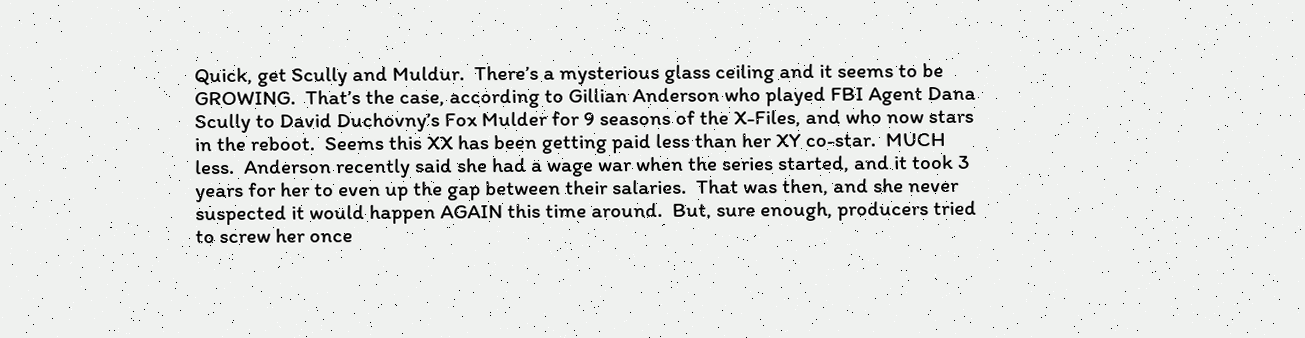Quick, get Scully and Muldur.  There’s a mysterious glass ceiling and it seems to be GROWING.  That’s the case, according to Gillian Anderson who played FBI Agent Dana Scully to David Duchovny’s Fox Mulder for 9 seasons of the X-Files, and who now stars in the reboot.  Seems this XX has been getting paid less than her XY co-star.  MUCH less.  Anderson recently said she had a wage war when the series started, and it took 3 years for her to even up the gap between their salaries.  That was then, and she never suspected it would happen AGAIN this time around.  But, sure enough, producers tried to screw her once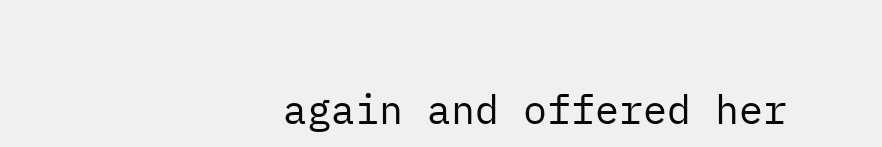again and offered her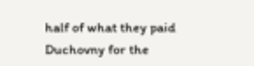half of what they paid Duchovny for the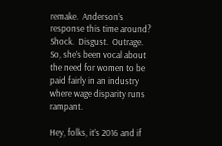remake.  Anderson’s response this time around?  Shock.  Disgust.  Outrage.  So, she’s been vocal about the need for women to be paid fairly in an industry where wage disparity runs rampant.

Hey, folks, it’s 2016 and if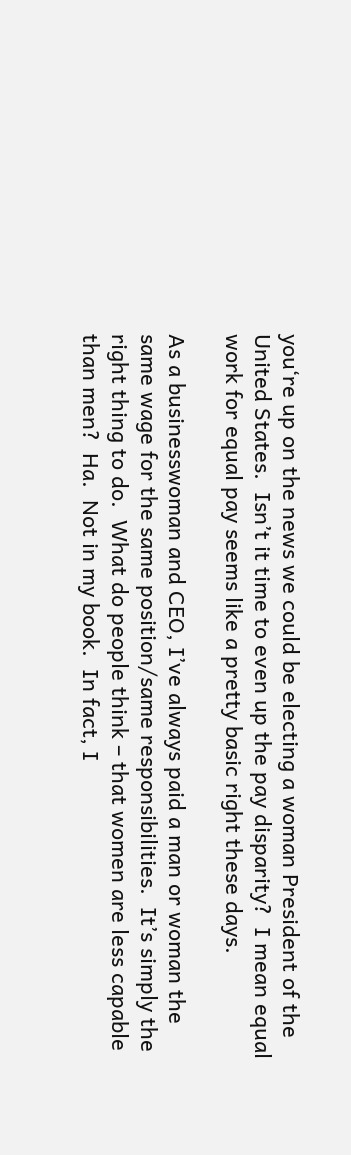you‘re up on the news we could be electing a woman President of the United States.  Isn’t it time to even up the pay disparity?  I mean equal work for equal pay seems like a pretty basic right these days.

As a businesswoman and CEO, I’ve always paid a man or woman the same wage for the same position/same responsibilities.  It’s simply the right thing to do.  What do people think – that women are less capable than men?  Ha.  Not in my book.  In fact, I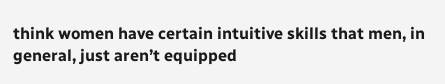think women have certain intuitive skills that men, in general, just aren’t equipped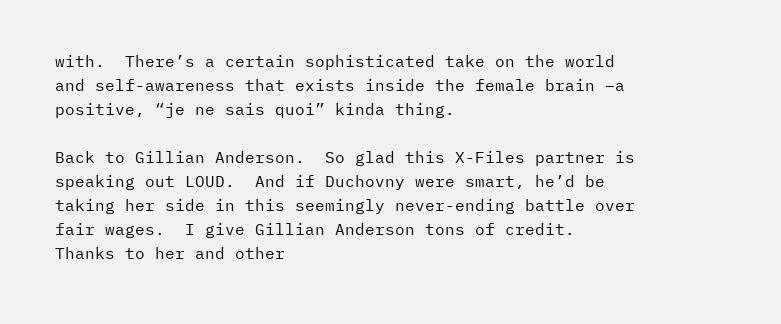with.  There’s a certain sophisticated take on the world and self-awareness that exists inside the female brain –a positive, “je ne sais quoi” kinda thing.

Back to Gillian Anderson.  So glad this X-Files partner is speaking out LOUD.  And if Duchovny were smart, he’d be taking her side in this seemingly never-ending battle over fair wages.  I give Gillian Anderson tons of credit.  Thanks to her and other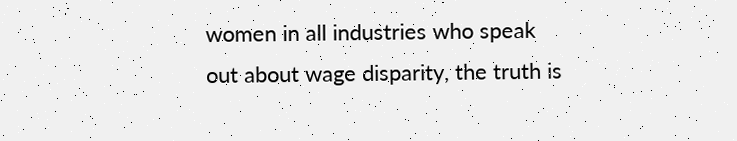women in all industries who speak out about wage disparity, the truth is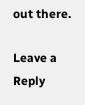out there.

Leave a Reply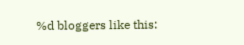%d bloggers like this: